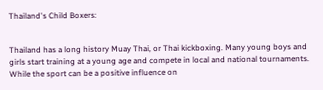Thailand's Child Boxers:


Thailand has a long history Muay Thai, or Thai kickboxing. Many young boys and girls start training at a young age and compete in local and national tournaments. While the sport can be a positive influence on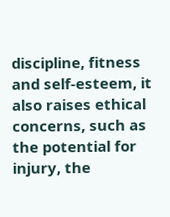discipline, fitness and self-esteem, it also raises ethical concerns, such as the potential for injury, the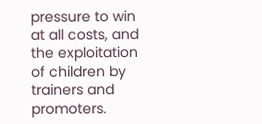pressure to win at all costs, and the exploitation of children by trainers and promoters.